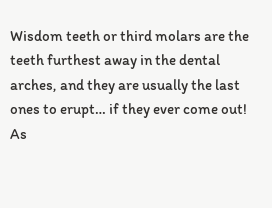Wisdom teeth or third molars are the teeth furthest away in the dental arches, and they are usually the last ones to erupt… if they ever come out! As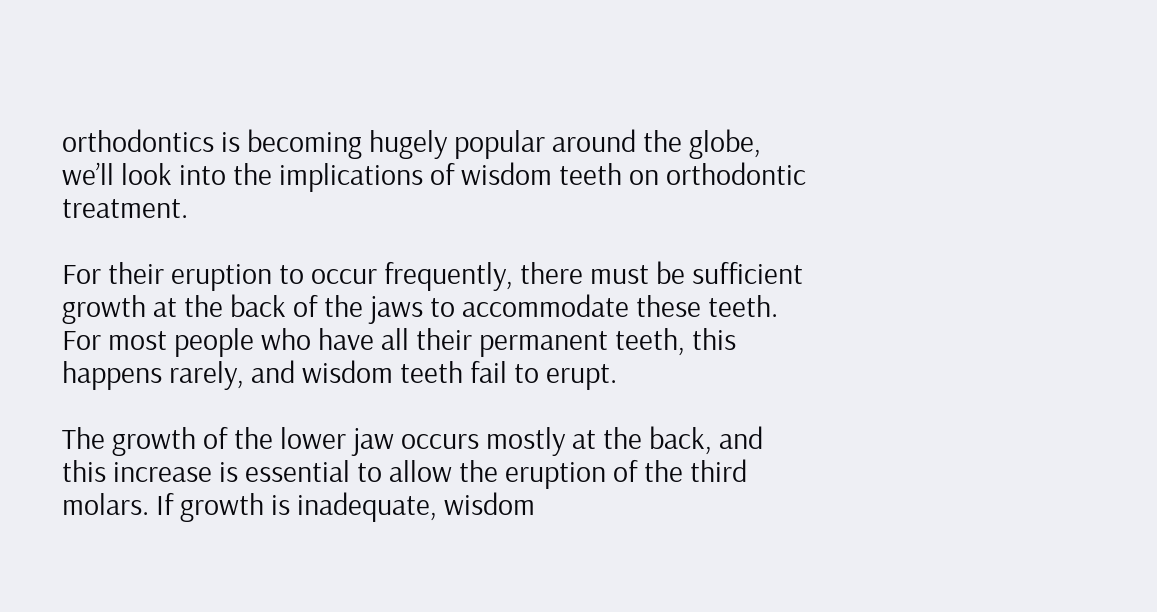orthodontics is becoming hugely popular around the globe, we’ll look into the implications of wisdom teeth on orthodontic treatment.

For their eruption to occur frequently, there must be sufficient growth at the back of the jaws to accommodate these teeth. For most people who have all their permanent teeth, this happens rarely, and wisdom teeth fail to erupt.

The growth of the lower jaw occurs mostly at the back, and this increase is essential to allow the eruption of the third molars. If growth is inadequate, wisdom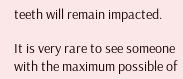teeth will remain impacted.

It is very rare to see someone with the maximum possible of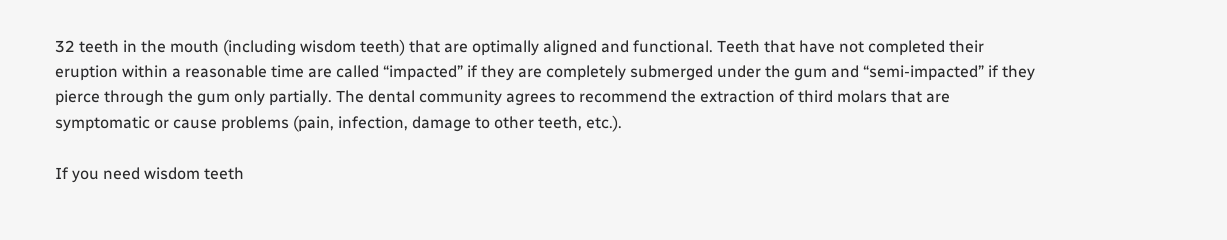32 teeth in the mouth (including wisdom teeth) that are optimally aligned and functional. Teeth that have not completed their eruption within a reasonable time are called “impacted” if they are completely submerged under the gum and “semi-impacted” if they pierce through the gum only partially. The dental community agrees to recommend the extraction of third molars that are symptomatic or cause problems (pain, infection, damage to other teeth, etc.).

If you need wisdom teeth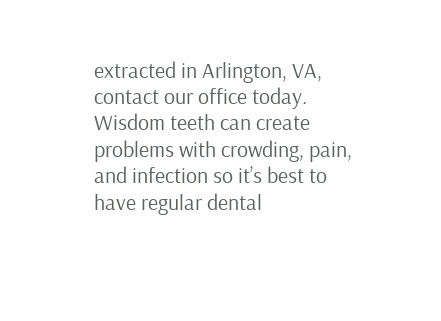extracted in Arlington, VA, contact our office today. Wisdom teeth can create problems with crowding, pain, and infection so it’s best to have regular dental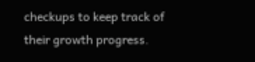checkups to keep track of their growth progress.